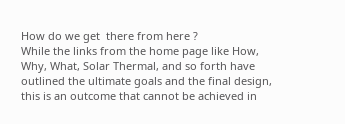How do we get  there from here ?
While the links from the home page like How, Why, What, Solar Thermal, and so forth have outlined the ultimate goals and the final design, this is an outcome that cannot be achieved in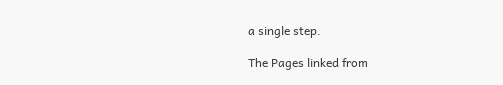a single step.

The Pages linked from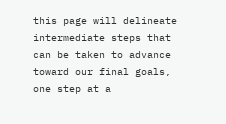this page will delineate intermediate steps that can be taken to advance toward our final goals, one step at a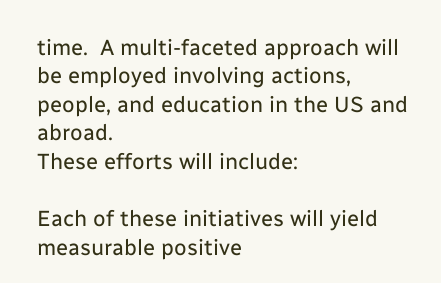time.  A multi-faceted approach will be employed involving actions, people, and education in the US and abroad.
These efforts will include:

Each of these initiatives will yield measurable positive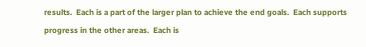results.  Each is a part of the larger plan to achieve the end goals.  Each supports progress in the other areas.  Each is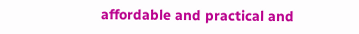affordable and practical and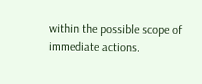within the possible scope of immediate actions.